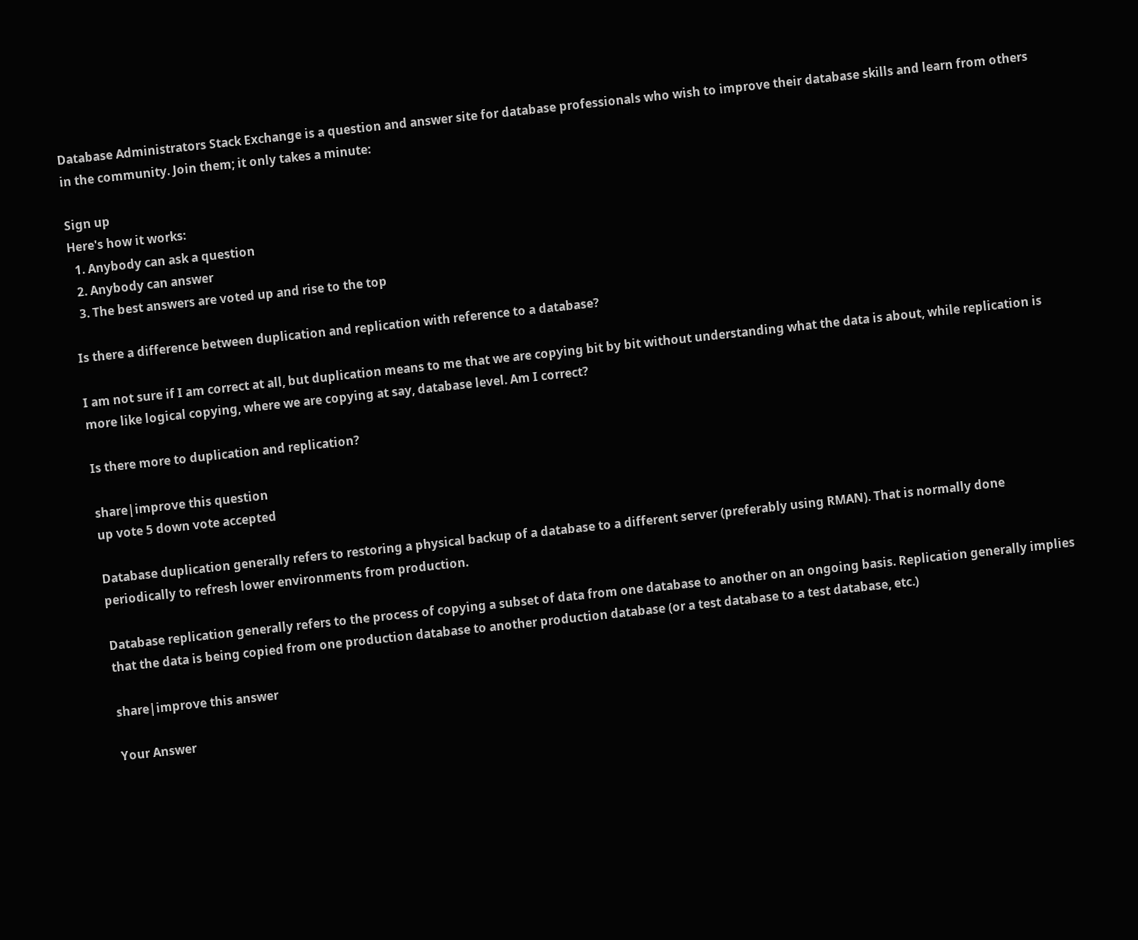Database Administrators Stack Exchange is a question and answer site for database professionals who wish to improve their database skills and learn from others in the community. Join them; it only takes a minute:

Sign up
Here's how it works:
  1. Anybody can ask a question
  2. Anybody can answer
  3. The best answers are voted up and rise to the top

Is there a difference between duplication and replication with reference to a database?

I am not sure if I am correct at all, but duplication means to me that we are copying bit by bit without understanding what the data is about, while replication is more like logical copying, where we are copying at say, database level. Am I correct?

Is there more to duplication and replication?

share|improve this question
up vote 5 down vote accepted

Database duplication generally refers to restoring a physical backup of a database to a different server (preferably using RMAN). That is normally done periodically to refresh lower environments from production.

Database replication generally refers to the process of copying a subset of data from one database to another on an ongoing basis. Replication generally implies that the data is being copied from one production database to another production database (or a test database to a test database, etc.)

share|improve this answer

Your Answer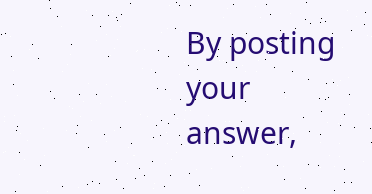By posting your answer,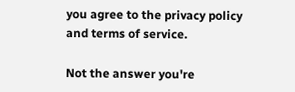you agree to the privacy policy and terms of service.

Not the answer you're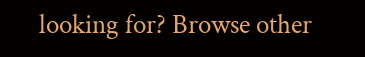looking for? Browse other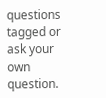questions tagged or ask your own question.